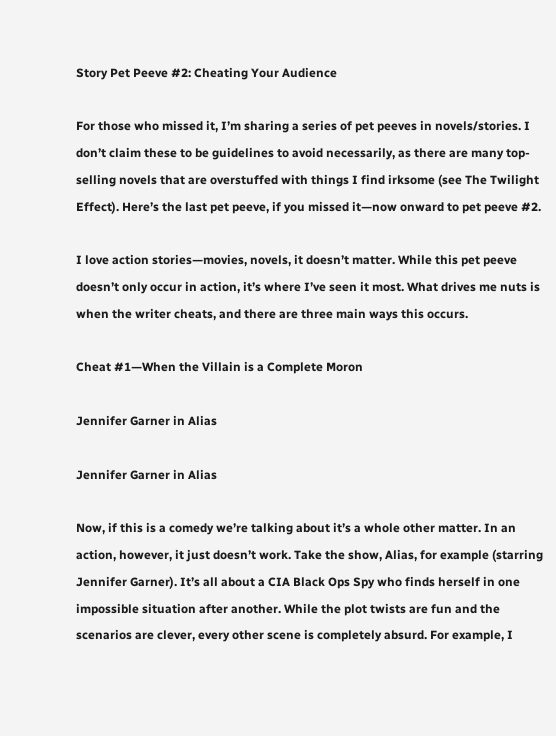Story Pet Peeve #2: Cheating Your Audience

For those who missed it, I’m sharing a series of pet peeves in novels/stories. I don’t claim these to be guidelines to avoid necessarily, as there are many top-selling novels that are overstuffed with things I find irksome (see The Twilight Effect). Here’s the last pet peeve, if you missed it—now onward to pet peeve #2.

I love action stories—movies, novels, it doesn’t matter. While this pet peeve doesn’t only occur in action, it’s where I’ve seen it most. What drives me nuts is when the writer cheats, and there are three main ways this occurs.

Cheat #1—When the Villain is a Complete Moron

Jennifer Garner in Alias

Jennifer Garner in Alias

Now, if this is a comedy we’re talking about it’s a whole other matter. In an action, however, it just doesn’t work. Take the show, Alias, for example (starring Jennifer Garner). It’s all about a CIA Black Ops Spy who finds herself in one impossible situation after another. While the plot twists are fun and the scenarios are clever, every other scene is completely absurd. For example, I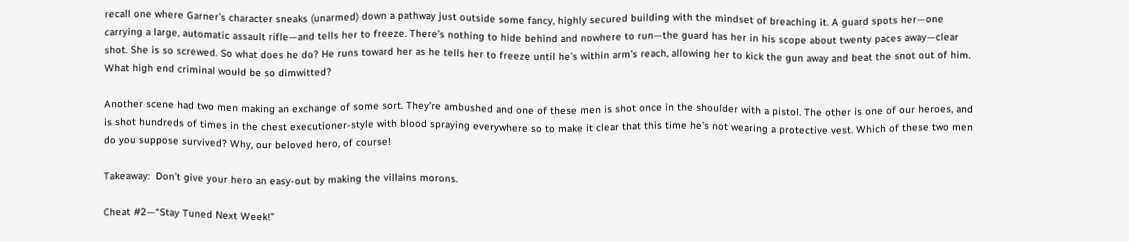recall one where Garner’s character sneaks (unarmed) down a pathway just outside some fancy, highly secured building with the mindset of breaching it. A guard spots her—one carrying a large, automatic assault rifle—and tells her to freeze. There’s nothing to hide behind and nowhere to run—the guard has her in his scope about twenty paces away—clear shot. She is so screwed. So what does he do? He runs toward her as he tells her to freeze until he’s within arm’s reach, allowing her to kick the gun away and beat the snot out of him. What high end criminal would be so dimwitted?

Another scene had two men making an exchange of some sort. They’re ambushed and one of these men is shot once in the shoulder with a pistol. The other is one of our heroes, and is shot hundreds of times in the chest executioner-style with blood spraying everywhere so to make it clear that this time he’s not wearing a protective vest. Which of these two men do you suppose survived? Why, our beloved hero, of course!

Takeaway:  Don’t give your hero an easy-out by making the villains morons.

Cheat #2—“Stay Tuned Next Week!”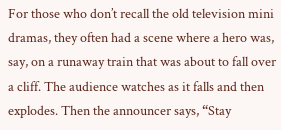For those who don’t recall the old television mini dramas, they often had a scene where a hero was, say, on a runaway train that was about to fall over a cliff. The audience watches as it falls and then explodes. Then the announcer says, “Stay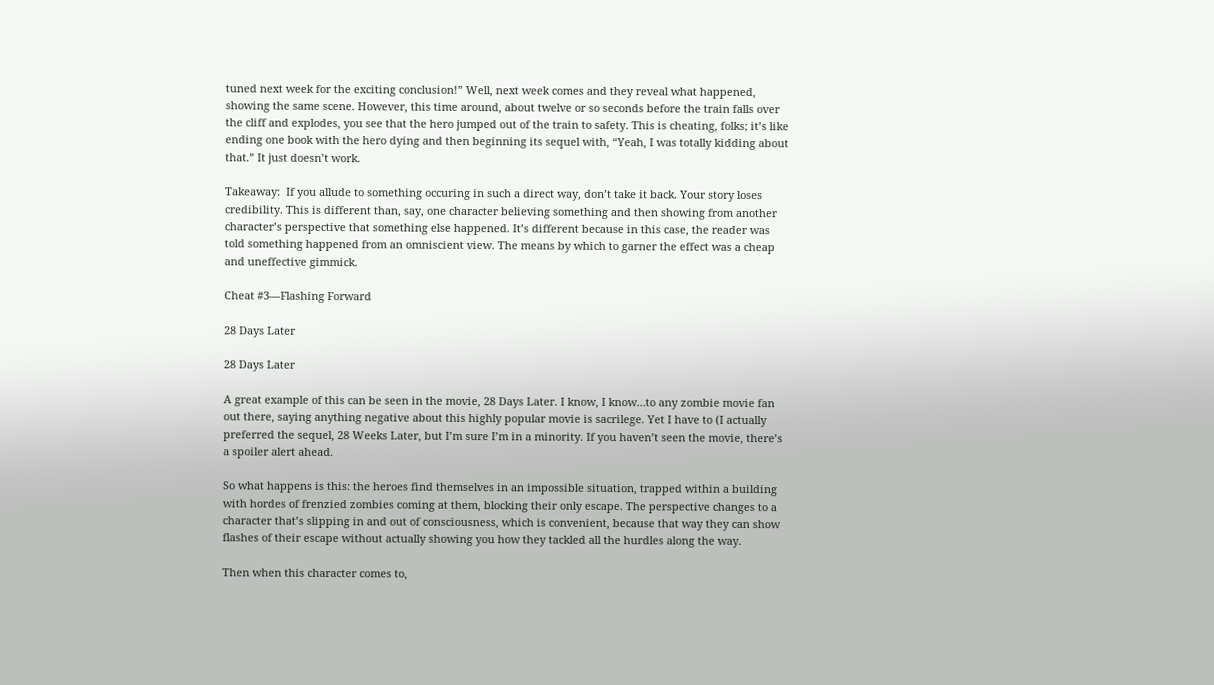tuned next week for the exciting conclusion!” Well, next week comes and they reveal what happened, showing the same scene. However, this time around, about twelve or so seconds before the train falls over the cliff and explodes, you see that the hero jumped out of the train to safety. This is cheating, folks; it’s like ending one book with the hero dying and then beginning its sequel with, “Yeah, I was totally kidding about that.” It just doesn’t work.

Takeaway:  If you allude to something occuring in such a direct way, don’t take it back. Your story loses credibility. This is different than, say, one character believing something and then showing from another character’s perspective that something else happened. It’s different because in this case, the reader was told something happened from an omniscient view. The means by which to garner the effect was a cheap and uneffective gimmick.

Cheat #3—Flashing Forward

28 Days Later

28 Days Later

A great example of this can be seen in the movie, 28 Days Later. I know, I know…to any zombie movie fan out there, saying anything negative about this highly popular movie is sacrilege. Yet I have to (I actually preferred the sequel, 28 Weeks Later, but I’m sure I’m in a minority. If you haven’t seen the movie, there’s a spoiler alert ahead.

So what happens is this: the heroes find themselves in an impossible situation, trapped within a building with hordes of frenzied zombies coming at them, blocking their only escape. The perspective changes to a character that’s slipping in and out of consciousness, which is convenient, because that way they can show flashes of their escape without actually showing you how they tackled all the hurdles along the way.

Then when this character comes to,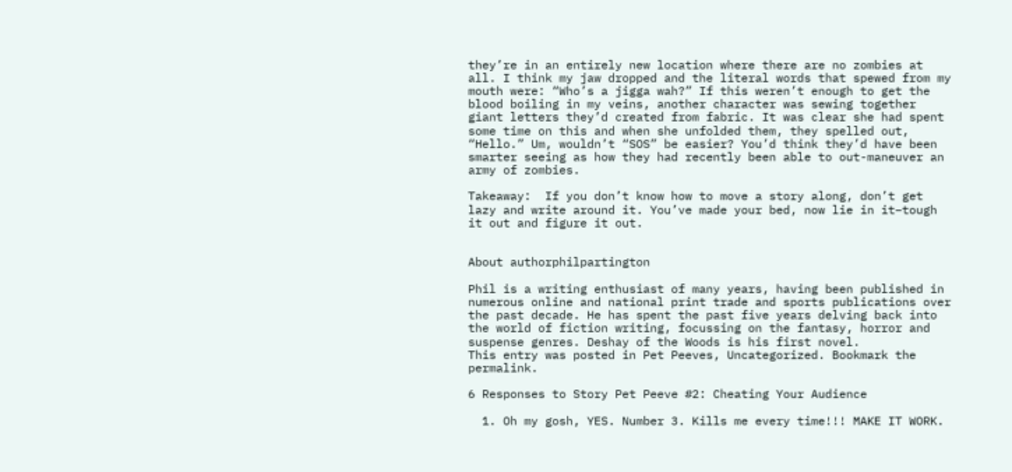they’re in an entirely new location where there are no zombies at all. I think my jaw dropped and the literal words that spewed from my mouth were: “Who’s a jigga wah?” If this weren’t enough to get the blood boiling in my veins, another character was sewing together giant letters they’d created from fabric. It was clear she had spent some time on this and when she unfolded them, they spelled out, “Hello.” Um, wouldn’t “SOS” be easier? You’d think they’d have been smarter seeing as how they had recently been able to out-maneuver an army of zombies.

Takeaway:  If you don’t know how to move a story along, don’t get lazy and write around it. You’ve made your bed, now lie in it–tough it out and figure it out.


About authorphilpartington

Phil is a writing enthusiast of many years, having been published in numerous online and national print trade and sports publications over the past decade. He has spent the past five years delving back into the world of fiction writing, focussing on the fantasy, horror and suspense genres. Deshay of the Woods is his first novel.
This entry was posted in Pet Peeves, Uncategorized. Bookmark the permalink.

6 Responses to Story Pet Peeve #2: Cheating Your Audience

  1. Oh my gosh, YES. Number 3. Kills me every time!!! MAKE IT WORK.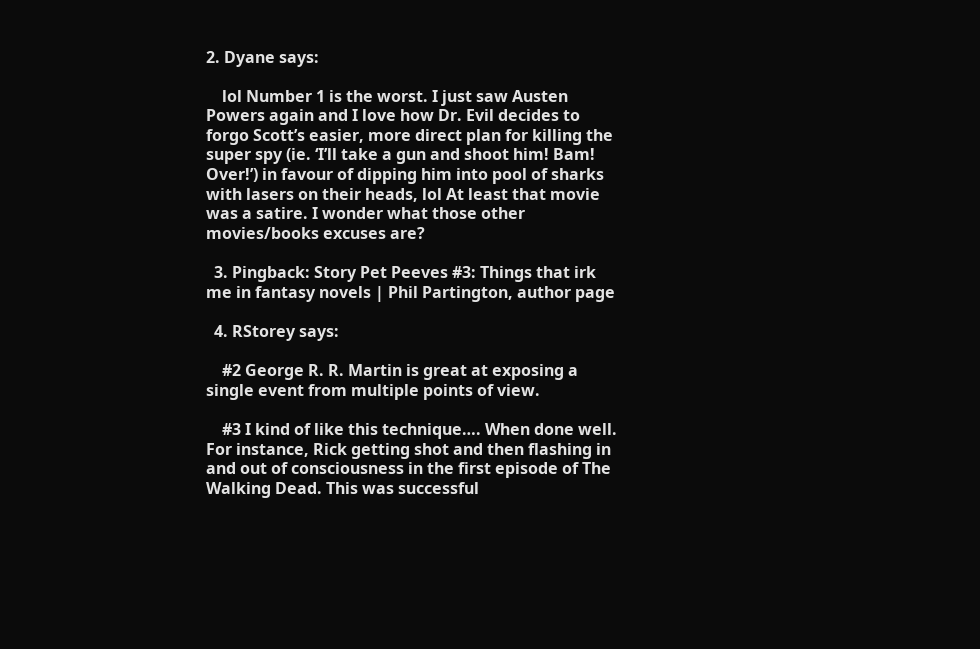2. Dyane says:

    lol Number 1 is the worst. I just saw Austen Powers again and I love how Dr. Evil decides to forgo Scott’s easier, more direct plan for killing the super spy (ie. ‘I’ll take a gun and shoot him! Bam! Over!’) in favour of dipping him into pool of sharks with lasers on their heads, lol At least that movie was a satire. I wonder what those other movies/books excuses are?

  3. Pingback: Story Pet Peeves #3: Things that irk me in fantasy novels | Phil Partington, author page

  4. RStorey says:

    #2 George R. R. Martin is great at exposing a single event from multiple points of view.

    #3 I kind of like this technique…. When done well. For instance, Rick getting shot and then flashing in and out of consciousness in the first episode of The Walking Dead. This was successful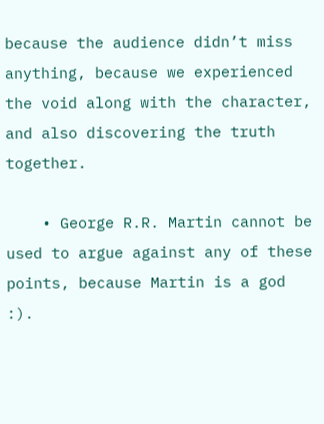because the audience didn’t miss anything, because we experienced the void along with the character, and also discovering the truth together.

    • George R.R. Martin cannot be used to argue against any of these points, because Martin is a god :).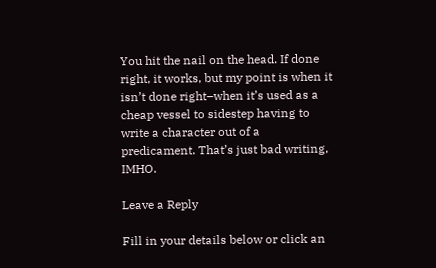You hit the nail on the head. If done right, it works, but my point is when it isn’t done right–when it’s used as a cheap vessel to sidestep having to write a character out of a predicament. That’s just bad writing, IMHO.

Leave a Reply

Fill in your details below or click an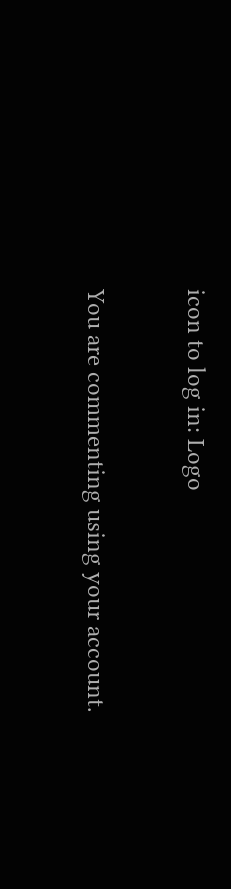icon to log in: Logo

You are commenting using your account.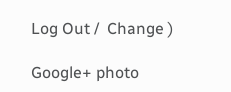Log Out /  Change )

Google+ photo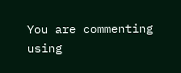You are commenting using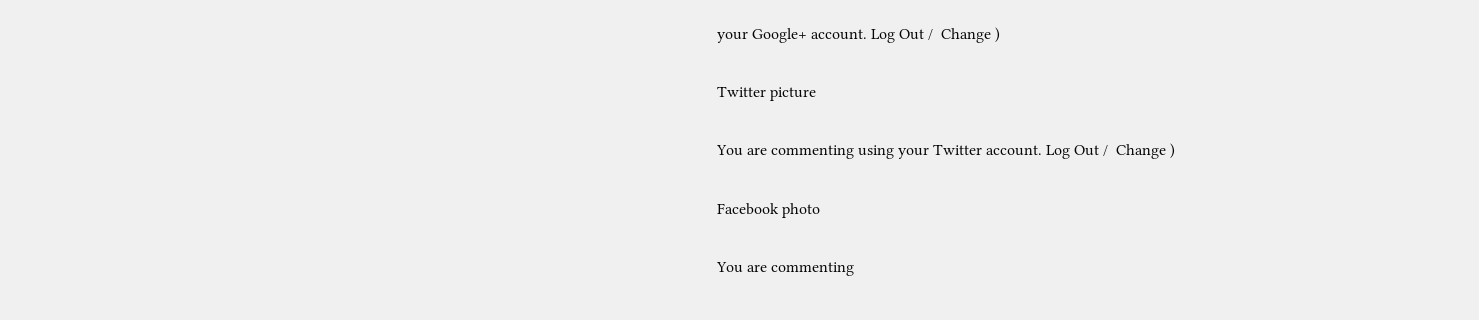your Google+ account. Log Out /  Change )

Twitter picture

You are commenting using your Twitter account. Log Out /  Change )

Facebook photo

You are commenting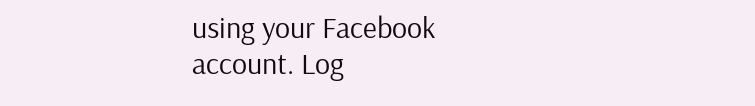using your Facebook account. Log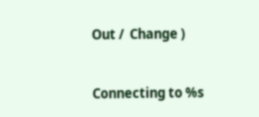Out /  Change )


Connecting to %s